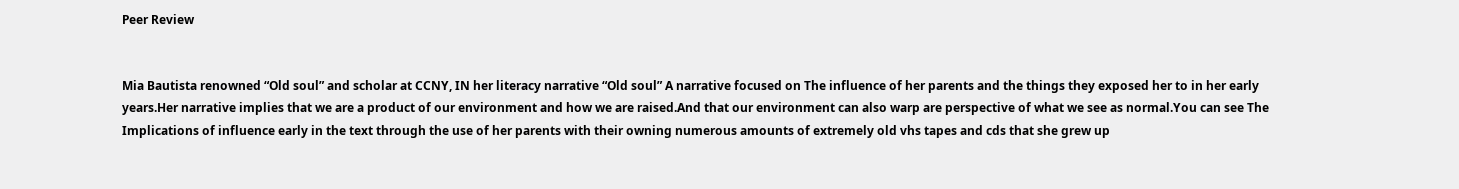Peer Review


Mia Bautista renowned “Old soul” and scholar at CCNY, IN her literacy narrative “Old soul” A narrative focused on The influence of her parents and the things they exposed her to in her early years.Her narrative implies that we are a product of our environment and how we are raised.And that our environment can also warp are perspective of what we see as normal.You can see The Implications of influence early in the text through the use of her parents with their owning numerous amounts of extremely old vhs tapes and cds that she grew up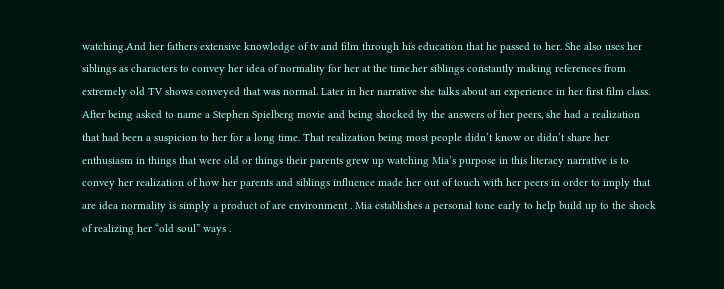watching.And her fathers extensive knowledge of tv and film through his education that he passed to her. She also uses her siblings as characters to convey her idea of normality for her at the time.her siblings constantly making references from extremely old TV shows conveyed that was normal. Later in her narrative she talks about an experience in her first film class. After being asked to name a Stephen Spielberg movie and being shocked by the answers of her peers, she had a realization that had been a suspicion to her for a long time. That realization being most people didn’t know or didn’t share her enthusiasm in things that were old or things their parents grew up watching Mia’s purpose in this literacy narrative is to convey her realization of how her parents and siblings influence made her out of touch with her peers in order to imply that are idea normality is simply a product of are environment . Mia establishes a personal tone early to help build up to the shock of realizing her “old soul” ways .